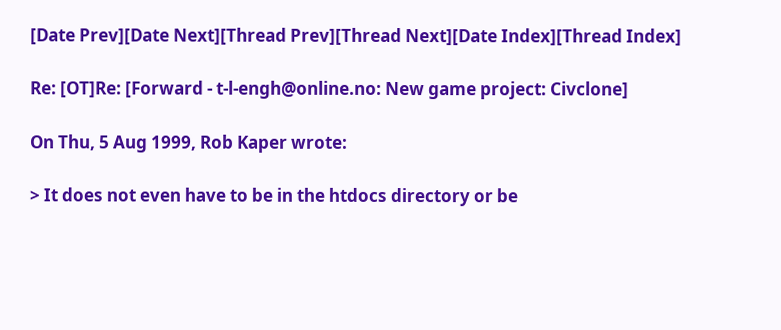[Date Prev][Date Next][Thread Prev][Thread Next][Date Index][Thread Index]

Re: [OT]Re: [Forward - t-l-engh@online.no: New game project: Civclone]

On Thu, 5 Aug 1999, Rob Kaper wrote:

> It does not even have to be in the htdocs directory or be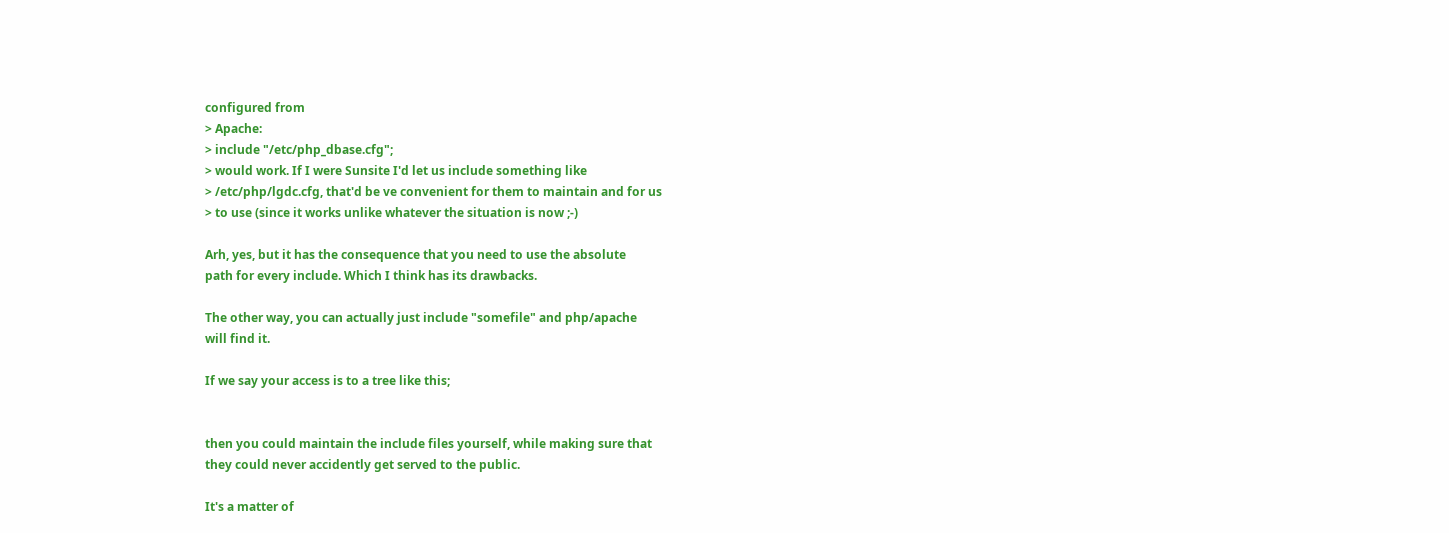configured from
> Apache:
> include "/etc/php_dbase.cfg";
> would work. If I were Sunsite I'd let us include something like
> /etc/php/lgdc.cfg, that'd be ve convenient for them to maintain and for us
> to use (since it works unlike whatever the situation is now ;-)

Arh, yes, but it has the consequence that you need to use the absolute
path for every include. Which I think has its drawbacks.

The other way, you can actually just include "somefile" and php/apache
will find it.

If we say your access is to a tree like this;


then you could maintain the include files yourself, while making sure that
they could never accidently get served to the public.

It's a matter of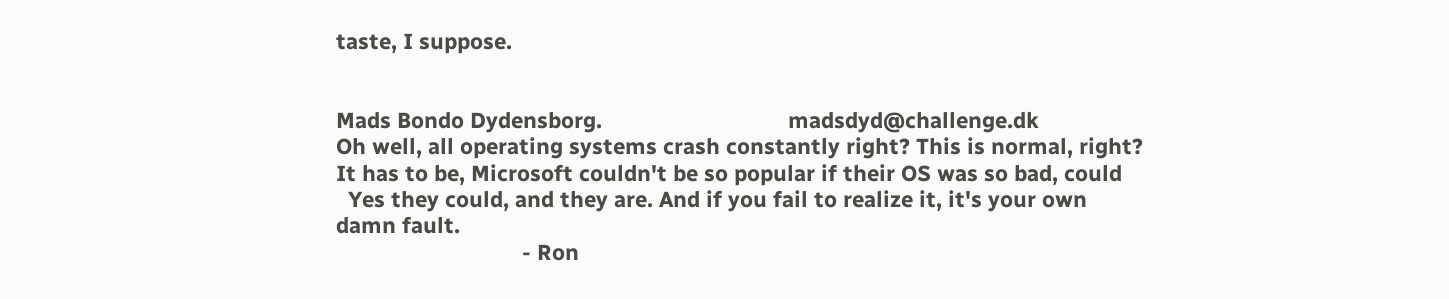taste, I suppose.


Mads Bondo Dydensborg.                               madsdyd@challenge.dk
Oh well, all operating systems crash constantly right? This is normal, right?
It has to be, Microsoft couldn't be so popular if their OS was so bad, could
  Yes they could, and they are. And if you fail to realize it, it's your own
damn fault.
                               - Ron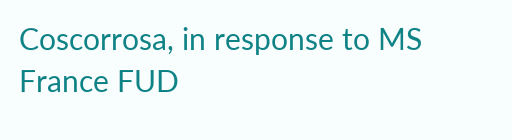Coscorrosa, in response to MS France FUD